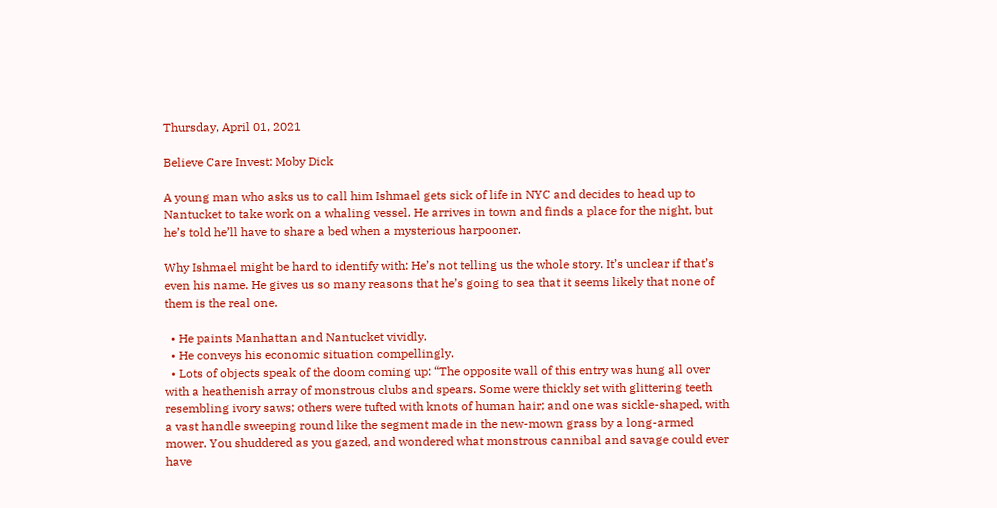Thursday, April 01, 2021

Believe Care Invest: Moby Dick

A young man who asks us to call him Ishmael gets sick of life in NYC and decides to head up to Nantucket to take work on a whaling vessel. He arrives in town and finds a place for the night, but he’s told he’ll have to share a bed when a mysterious harpooner.

Why Ishmael might be hard to identify with: He’s not telling us the whole story. It’s unclear if that’s even his name. He gives us so many reasons that he’s going to sea that it seems likely that none of them is the real one.

  • He paints Manhattan and Nantucket vividly.
  • He conveys his economic situation compellingly.
  • Lots of objects speak of the doom coming up: “The opposite wall of this entry was hung all over with a heathenish array of monstrous clubs and spears. Some were thickly set with glittering teeth resembling ivory saws; others were tufted with knots of human hair; and one was sickle-shaped, with a vast handle sweeping round like the segment made in the new-mown grass by a long-armed mower. You shuddered as you gazed, and wondered what monstrous cannibal and savage could ever have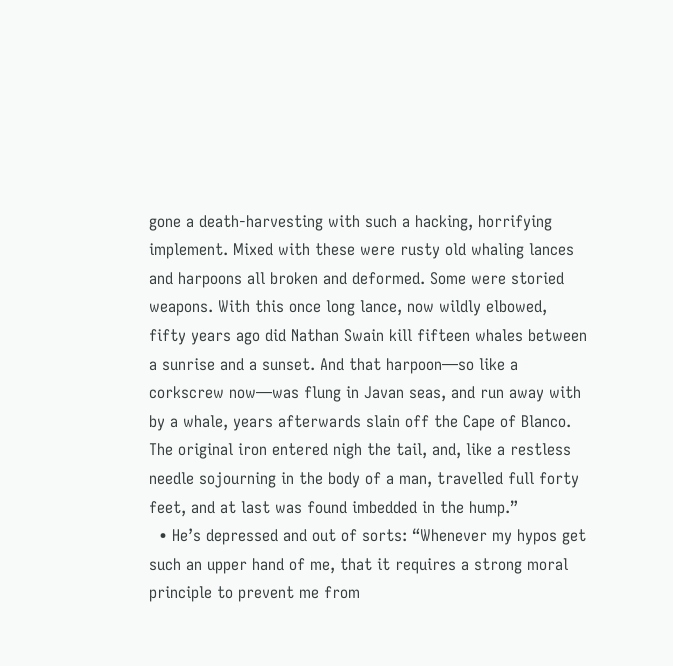gone a death-harvesting with such a hacking, horrifying implement. Mixed with these were rusty old whaling lances and harpoons all broken and deformed. Some were storied weapons. With this once long lance, now wildly elbowed, fifty years ago did Nathan Swain kill fifteen whales between a sunrise and a sunset. And that harpoon—so like a corkscrew now—was flung in Javan seas, and run away with by a whale, years afterwards slain off the Cape of Blanco. The original iron entered nigh the tail, and, like a restless needle sojourning in the body of a man, travelled full forty feet, and at last was found imbedded in the hump.”
  • He’s depressed and out of sorts: “Whenever my hypos get such an upper hand of me, that it requires a strong moral principle to prevent me from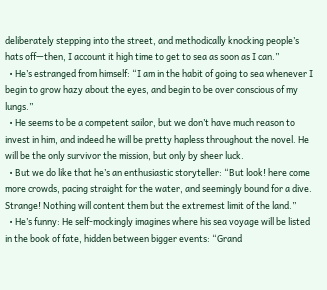deliberately stepping into the street, and methodically knocking people’s hats off—then, I account it high time to get to sea as soon as I can.”
  • He’s estranged from himself: “I am in the habit of going to sea whenever I begin to grow hazy about the eyes, and begin to be over conscious of my lungs.”
  • He seems to be a competent sailor, but we don’t have much reason to invest in him, and indeed he will be pretty hapless throughout the novel. He will be the only survivor the mission, but only by sheer luck.
  • But we do like that he’s an enthusiastic storyteller: “But look! here come more crowds, pacing straight for the water, and seemingly bound for a dive. Strange! Nothing will content them but the extremest limit of the land.”
  • He’s funny: He self-mockingly imagines where his sea voyage will be listed in the book of fate, hidden between bigger events: “Grand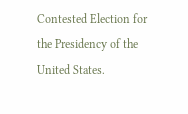Contested Election for the Presidency of the United States.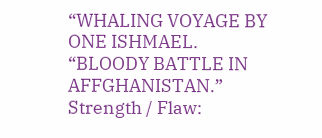“WHALING VOYAGE BY ONE ISHMAEL. “BLOODY BATTLE IN AFFGHANISTAN.”
Strength / Flaw: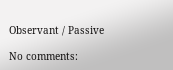Observant / Passive

No comments: